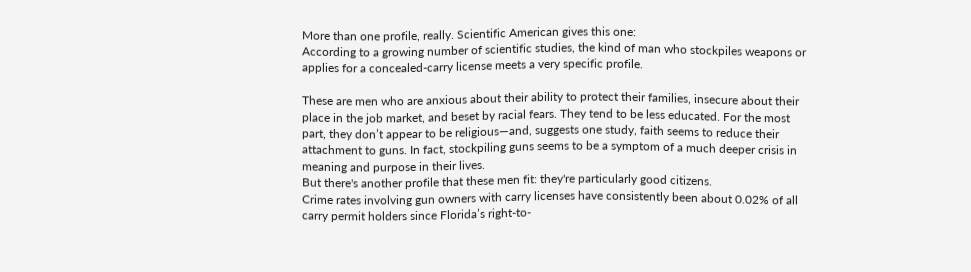More than one profile, really. Scientific American gives this one:
According to a growing number of scientific studies, the kind of man who stockpiles weapons or applies for a concealed-carry license meets a very specific profile.

These are men who are anxious about their ability to protect their families, insecure about their place in the job market, and beset by racial fears. They tend to be less educated. For the most part, they don’t appear to be religious—and, suggests one study, faith seems to reduce their attachment to guns. In fact, stockpiling guns seems to be a symptom of a much deeper crisis in meaning and purpose in their lives.
But there's another profile that these men fit: they're particularly good citizens.
Crime rates involving gun owners with carry licenses have consistently been about 0.02% of all carry permit holders since Florida’s right-to-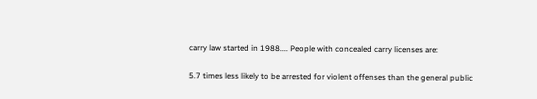carry law started in 1988.... People with concealed carry licenses are:

5.7 times less likely to be arrested for violent offenses than the general public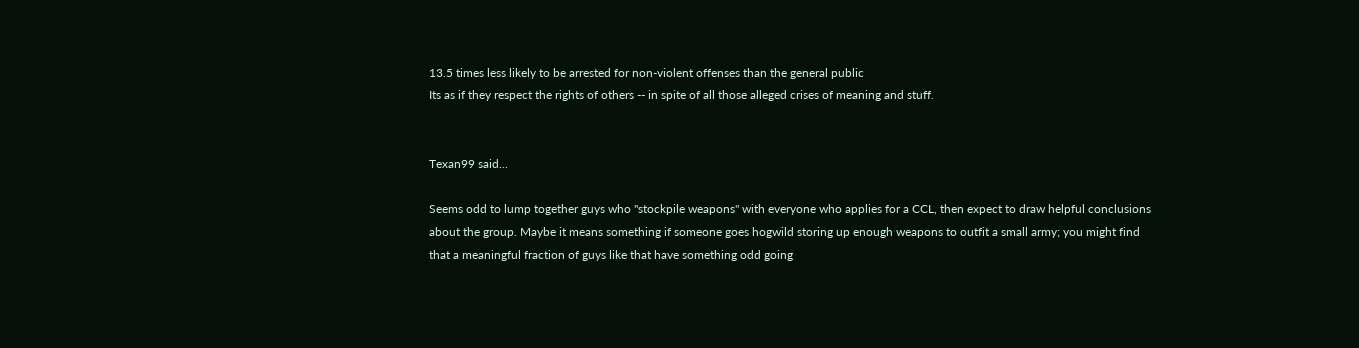13.5 times less likely to be arrested for non-violent offenses than the general public
Its as if they respect the rights of others -- in spite of all those alleged crises of meaning and stuff.


Texan99 said...

Seems odd to lump together guys who "stockpile weapons" with everyone who applies for a CCL, then expect to draw helpful conclusions about the group. Maybe it means something if someone goes hogwild storing up enough weapons to outfit a small army; you might find that a meaningful fraction of guys like that have something odd going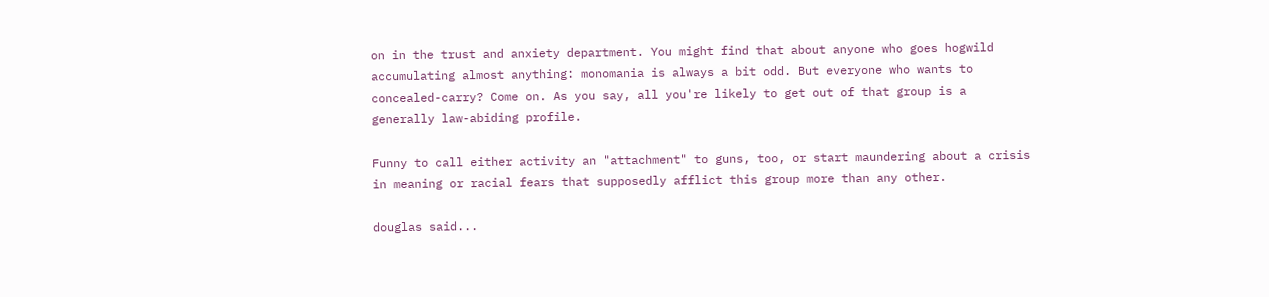on in the trust and anxiety department. You might find that about anyone who goes hogwild accumulating almost anything: monomania is always a bit odd. But everyone who wants to concealed-carry? Come on. As you say, all you're likely to get out of that group is a generally law-abiding profile.

Funny to call either activity an "attachment" to guns, too, or start maundering about a crisis in meaning or racial fears that supposedly afflict this group more than any other.

douglas said...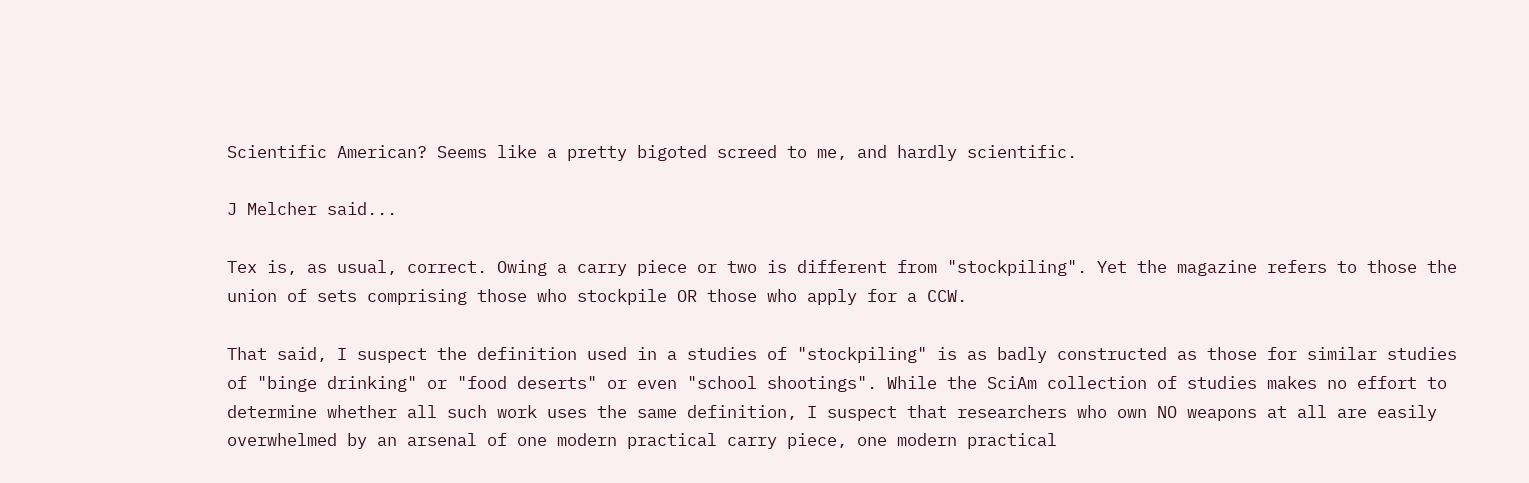Scientific American? Seems like a pretty bigoted screed to me, and hardly scientific.

J Melcher said...

Tex is, as usual, correct. Owing a carry piece or two is different from "stockpiling". Yet the magazine refers to those the union of sets comprising those who stockpile OR those who apply for a CCW.

That said, I suspect the definition used in a studies of "stockpiling" is as badly constructed as those for similar studies of "binge drinking" or "food deserts" or even "school shootings". While the SciAm collection of studies makes no effort to determine whether all such work uses the same definition, I suspect that researchers who own NO weapons at all are easily overwhelmed by an arsenal of one modern practical carry piece, one modern practical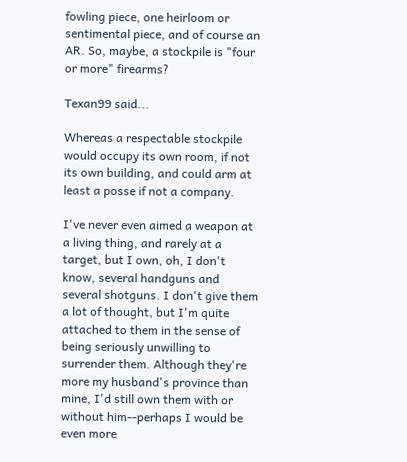fowling piece, one heirloom or sentimental piece, and of course an AR. So, maybe, a stockpile is "four or more" firearms?

Texan99 said...

Whereas a respectable stockpile would occupy its own room, if not its own building, and could arm at least a posse if not a company.

I've never even aimed a weapon at a living thing, and rarely at a target, but I own, oh, I don't know, several handguns and several shotguns. I don't give them a lot of thought, but I'm quite attached to them in the sense of being seriously unwilling to surrender them. Although they're more my husband's province than mine, I'd still own them with or without him--perhaps I would be even more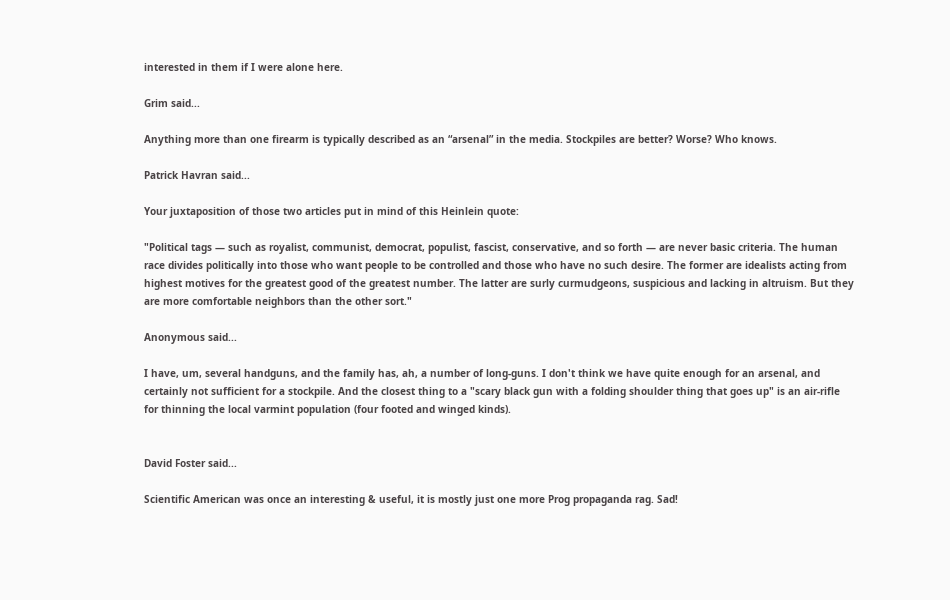interested in them if I were alone here.

Grim said...

Anything more than one firearm is typically described as an “arsenal” in the media. Stockpiles are better? Worse? Who knows.

Patrick Havran said...

Your juxtaposition of those two articles put in mind of this Heinlein quote:

"Political tags — such as royalist, communist, democrat, populist, fascist, conservative, and so forth — are never basic criteria. The human race divides politically into those who want people to be controlled and those who have no such desire. The former are idealists acting from highest motives for the greatest good of the greatest number. The latter are surly curmudgeons, suspicious and lacking in altruism. But they are more comfortable neighbors than the other sort."

Anonymous said...

I have, um, several handguns, and the family has, ah, a number of long-guns. I don't think we have quite enough for an arsenal, and certainly not sufficient for a stockpile. And the closest thing to a "scary black gun with a folding shoulder thing that goes up" is an air-rifle for thinning the local varmint population (four footed and winged kinds).


David Foster said...

Scientific American was once an interesting & useful, it is mostly just one more Prog propaganda rag. Sad!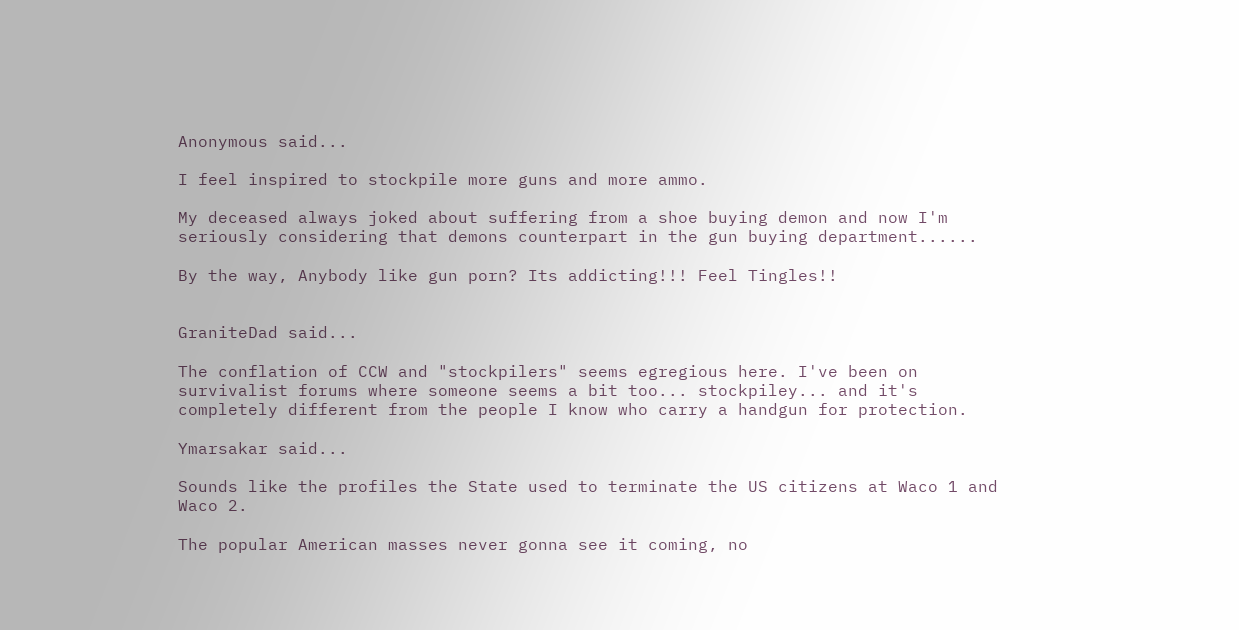Anonymous said...

I feel inspired to stockpile more guns and more ammo.

My deceased always joked about suffering from a shoe buying demon and now I'm seriously considering that demons counterpart in the gun buying department......

By the way, Anybody like gun porn? Its addicting!!! Feel Tingles!!


GraniteDad said...

The conflation of CCW and "stockpilers" seems egregious here. I've been on survivalist forums where someone seems a bit too... stockpiley... and it's completely different from the people I know who carry a handgun for protection.

Ymarsakar said...

Sounds like the profiles the State used to terminate the US citizens at Waco 1 and Waco 2.

The popular American masses never gonna see it coming, no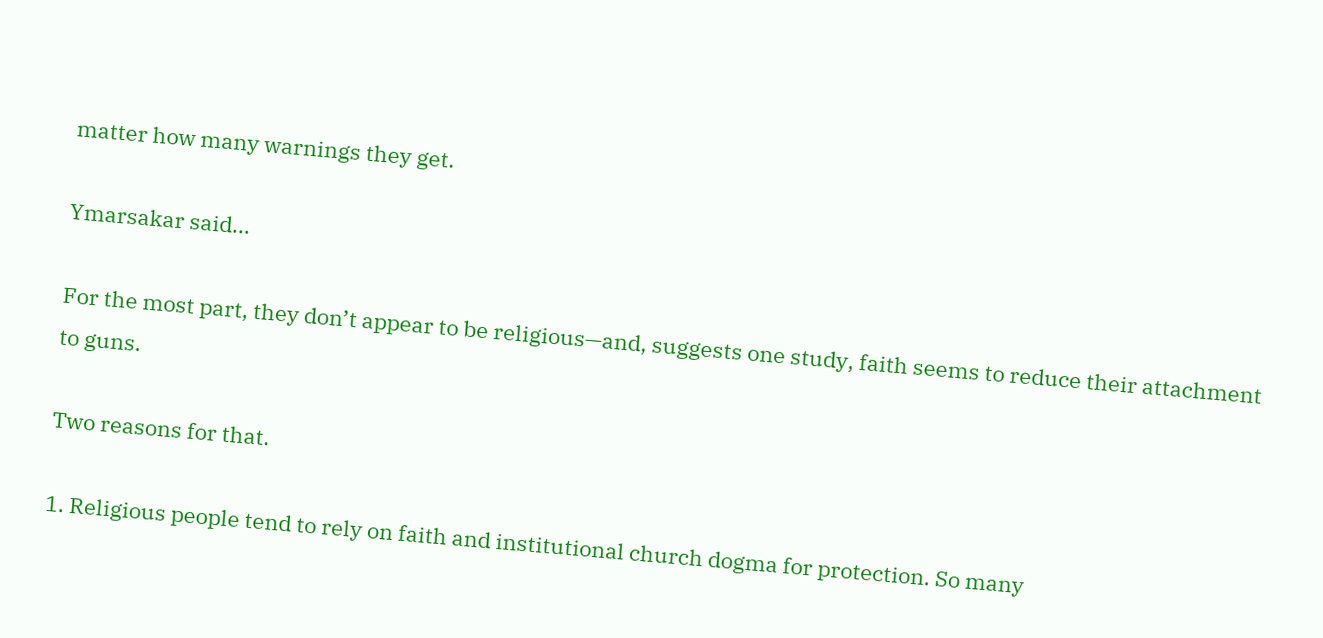matter how many warnings they get.

Ymarsakar said...

For the most part, they don’t appear to be religious—and, suggests one study, faith seems to reduce their attachment to guns.

Two reasons for that.

1. Religious people tend to rely on faith and institutional church dogma for protection. So many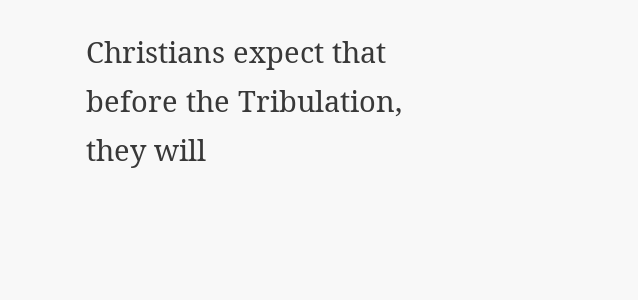Christians expect that before the Tribulation, they will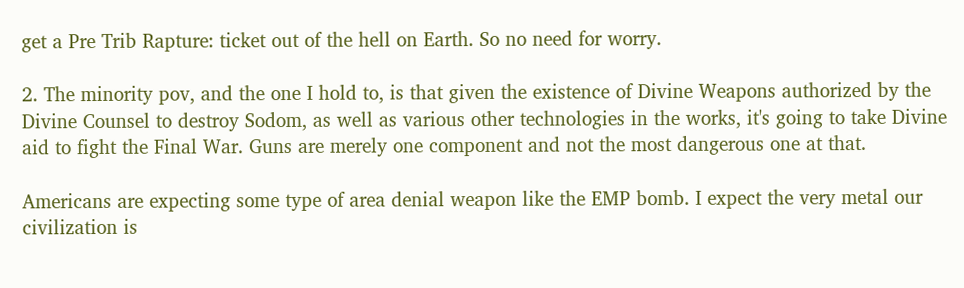get a Pre Trib Rapture: ticket out of the hell on Earth. So no need for worry.

2. The minority pov, and the one I hold to, is that given the existence of Divine Weapons authorized by the Divine Counsel to destroy Sodom, as well as various other technologies in the works, it's going to take Divine aid to fight the Final War. Guns are merely one component and not the most dangerous one at that.

Americans are expecting some type of area denial weapon like the EMP bomb. I expect the very metal our civilization is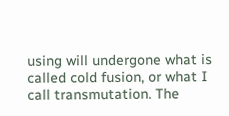using will undergone what is called cold fusion, or what I call transmutation. The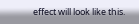effect will look like this.